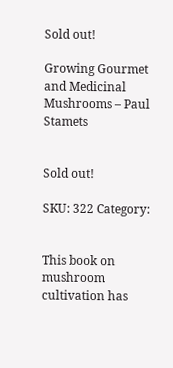Sold out!

Growing Gourmet and Medicinal Mushrooms – Paul Stamets


Sold out!

SKU: 322 Category:


This book on mushroom cultivation has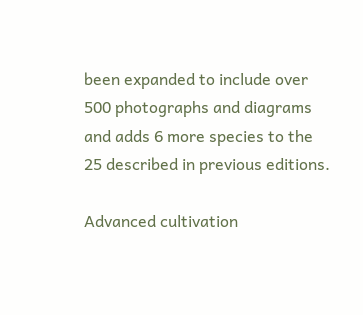been expanded to include over 500 photographs and diagrams and adds 6 more species to the 25 described in previous editions.

Advanced cultivation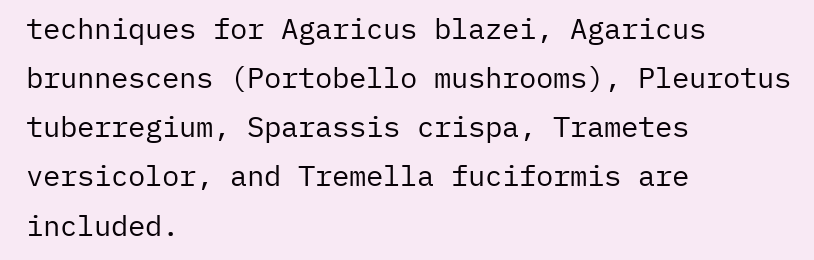techniques for Agaricus blazei, Agaricus brunnescens (Portobello mushrooms), Pleurotus tuberregium, Sparassis crispa, Trametes versicolor, and Tremella fuciformis are included.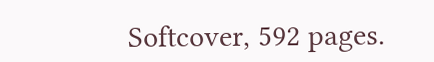Softcover, 592 pages.